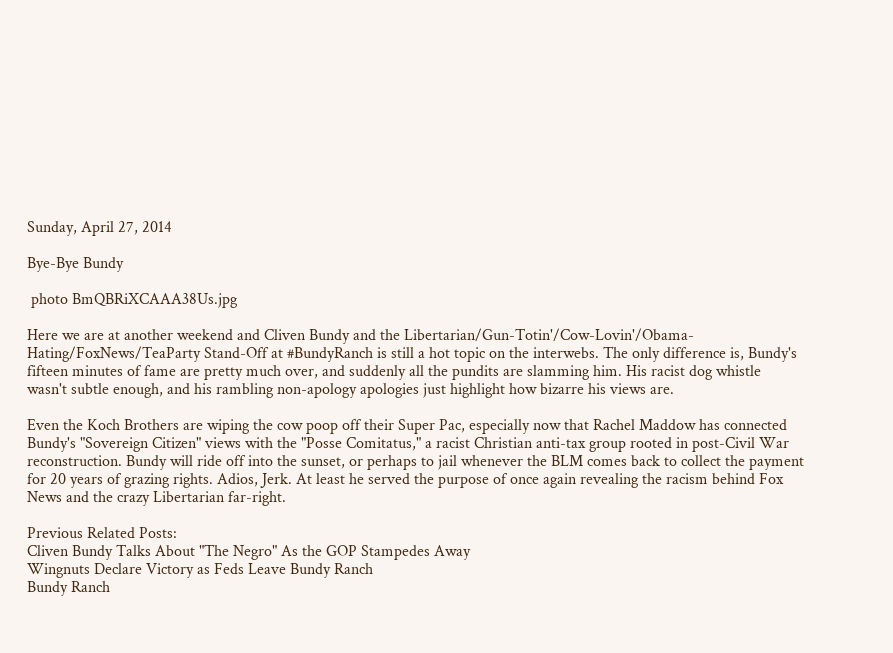Sunday, April 27, 2014

Bye-Bye Bundy

 photo BmQBRiXCAAA38Us.jpg

Here we are at another weekend and Cliven Bundy and the Libertarian/Gun-Totin'/Cow-Lovin'/Obama-Hating/FoxNews/TeaParty Stand-Off at #BundyRanch is still a hot topic on the interwebs. The only difference is, Bundy's fifteen minutes of fame are pretty much over, and suddenly all the pundits are slamming him. His racist dog whistle wasn't subtle enough, and his rambling non-apology apologies just highlight how bizarre his views are.

Even the Koch Brothers are wiping the cow poop off their Super Pac, especially now that Rachel Maddow has connected Bundy's "Sovereign Citizen" views with the "Posse Comitatus," a racist Christian anti-tax group rooted in post-Civil War reconstruction. Bundy will ride off into the sunset, or perhaps to jail whenever the BLM comes back to collect the payment for 20 years of grazing rights. Adios, Jerk. At least he served the purpose of once again revealing the racism behind Fox News and the crazy Libertarian far-right.

Previous Related Posts:
Cliven Bundy Talks About "The Negro" As the GOP Stampedes Away
Wingnuts Declare Victory as Feds Leave Bundy Ranch
Bundy Ranch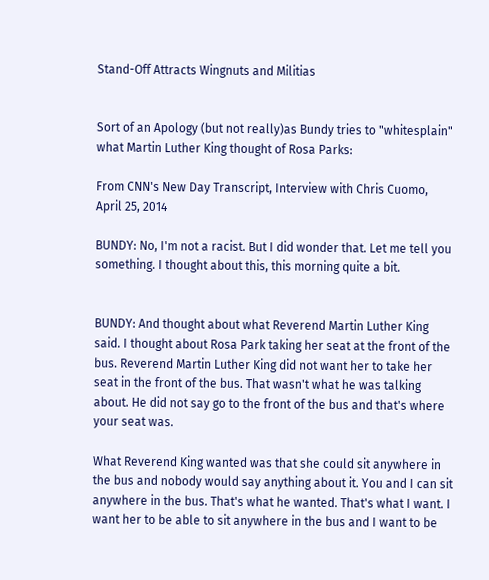Stand-Off Attracts Wingnuts and Militias


Sort of an Apology (but not really)as Bundy tries to "whitesplain" what Martin Luther King thought of Rosa Parks:

From CNN's New Day Transcript, Interview with Chris Cuomo, April 25, 2014

BUNDY: No, I'm not a racist. But I did wonder that. Let me tell you something. I thought about this, this morning quite a bit.


BUNDY: And thought about what Reverend Martin Luther King said. I thought about Rosa Park taking her seat at the front of the bus. Reverend Martin Luther King did not want her to take her seat in the front of the bus. That wasn't what he was talking about. He did not say go to the front of the bus and that's where your seat was.

What Reverend King wanted was that she could sit anywhere in the bus and nobody would say anything about it. You and I can sit anywhere in the bus. That's what he wanted. That's what I want. I want her to be able to sit anywhere in the bus and I want to be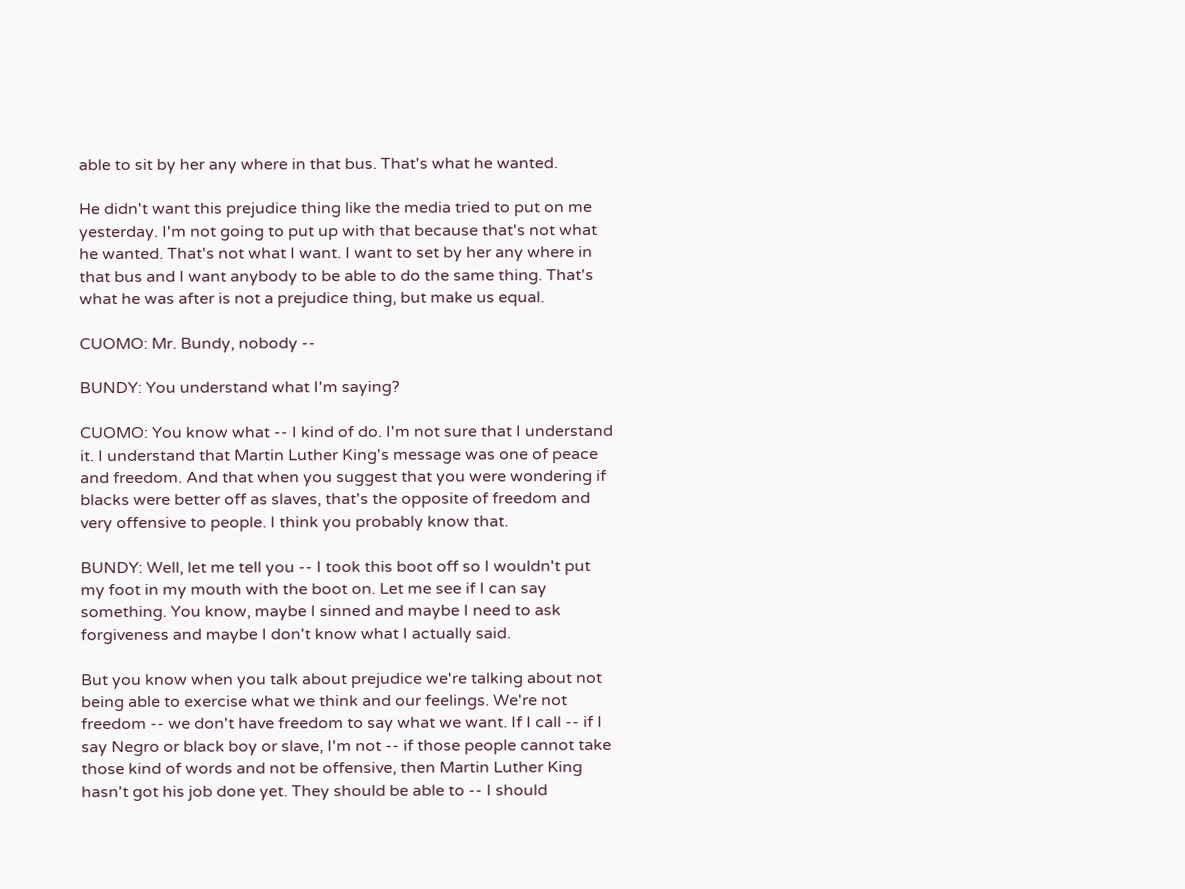able to sit by her any where in that bus. That's what he wanted.

He didn't want this prejudice thing like the media tried to put on me yesterday. I'm not going to put up with that because that's not what he wanted. That's not what I want. I want to set by her any where in that bus and I want anybody to be able to do the same thing. That's what he was after is not a prejudice thing, but make us equal.

CUOMO: Mr. Bundy, nobody --

BUNDY: You understand what I'm saying?

CUOMO: You know what -- I kind of do. I'm not sure that I understand it. I understand that Martin Luther King's message was one of peace and freedom. And that when you suggest that you were wondering if blacks were better off as slaves, that's the opposite of freedom and very offensive to people. I think you probably know that.

BUNDY: Well, let me tell you -- I took this boot off so I wouldn't put my foot in my mouth with the boot on. Let me see if I can say something. You know, maybe I sinned and maybe I need to ask forgiveness and maybe I don't know what I actually said.

But you know when you talk about prejudice we're talking about not being able to exercise what we think and our feelings. We're not freedom -- we don't have freedom to say what we want. If I call -- if I say Negro or black boy or slave, I'm not -- if those people cannot take those kind of words and not be offensive, then Martin Luther King hasn't got his job done yet. They should be able to -- I should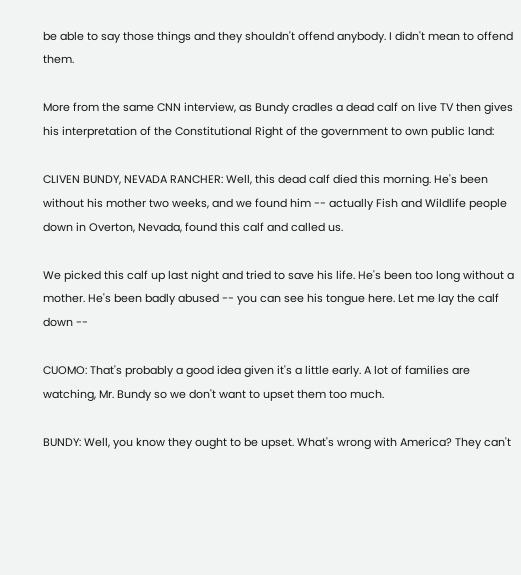be able to say those things and they shouldn't offend anybody. I didn't mean to offend them.

More from the same CNN interview, as Bundy cradles a dead calf on live TV then gives his interpretation of the Constitutional Right of the government to own public land:

CLIVEN BUNDY, NEVADA RANCHER: Well, this dead calf died this morning. He's been without his mother two weeks, and we found him -- actually Fish and Wildlife people down in Overton, Nevada, found this calf and called us.

We picked this calf up last night and tried to save his life. He's been too long without a mother. He's been badly abused -- you can see his tongue here. Let me lay the calf down --

CUOMO: That's probably a good idea given it's a little early. A lot of families are watching, Mr. Bundy so we don't want to upset them too much.

BUNDY: Well, you know they ought to be upset. What's wrong with America? They can't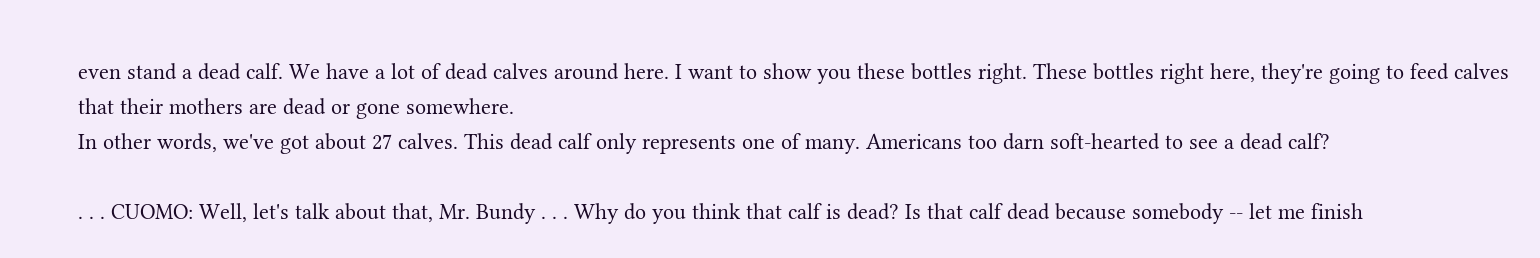even stand a dead calf. We have a lot of dead calves around here. I want to show you these bottles right. These bottles right here, they're going to feed calves that their mothers are dead or gone somewhere.
In other words, we've got about 27 calves. This dead calf only represents one of many. Americans too darn soft-hearted to see a dead calf?

. . . CUOMO: Well, let's talk about that, Mr. Bundy . . . Why do you think that calf is dead? Is that calf dead because somebody -- let me finish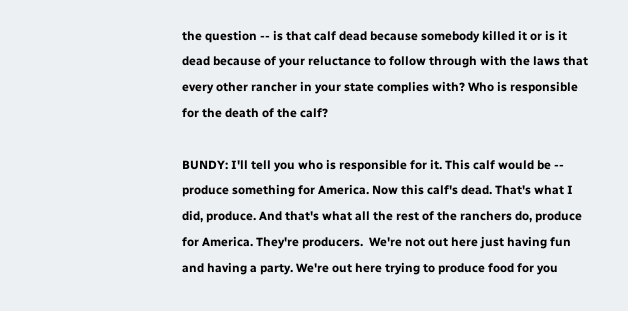the question -- is that calf dead because somebody killed it or is it dead because of your reluctance to follow through with the laws that every other rancher in your state complies with? Who is responsible for the death of the calf?

BUNDY: I'll tell you who is responsible for it. This calf would be -- produce something for America. Now this calf's dead. That's what I did, produce. And that's what all the rest of the ranchers do, produce for America. They're producers.  We're not out here just having fun and having a party. We're out here trying to produce food for you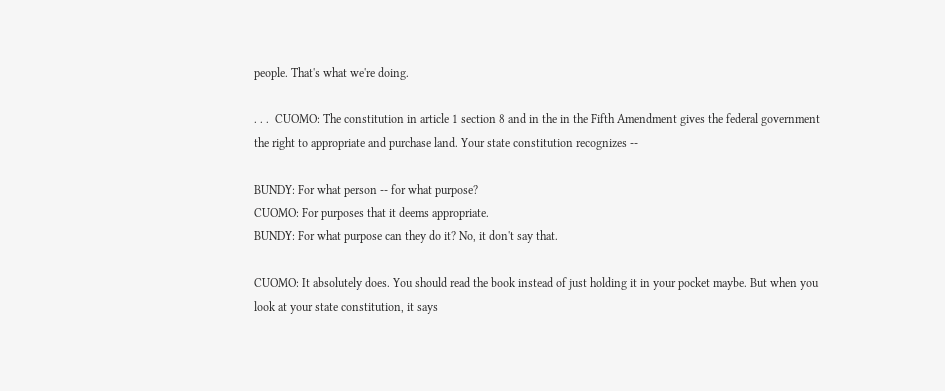people. That's what we're doing.

. . .  CUOMO: The constitution in article 1 section 8 and in the in the Fifth Amendment gives the federal government the right to appropriate and purchase land. Your state constitution recognizes --

BUNDY: For what person -- for what purpose?
CUOMO: For purposes that it deems appropriate.
BUNDY: For what purpose can they do it? No, it don't say that.

CUOMO: It absolutely does. You should read the book instead of just holding it in your pocket maybe. But when you look at your state constitution, it says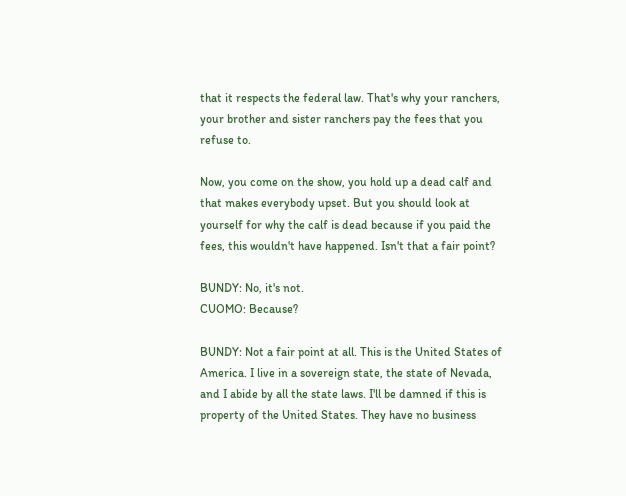that it respects the federal law. That's why your ranchers, your brother and sister ranchers pay the fees that you refuse to.

Now, you come on the show, you hold up a dead calf and that makes everybody upset. But you should look at yourself for why the calf is dead because if you paid the fees, this wouldn't have happened. Isn't that a fair point?

BUNDY: No, it's not.
CUOMO: Because?

BUNDY: Not a fair point at all. This is the United States of America. I live in a sovereign state, the state of Nevada, and I abide by all the state laws. I'll be damned if this is property of the United States. They have no business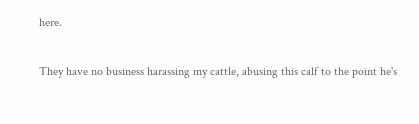here.

They have no business harassing my cattle, abusing this calf to the point he's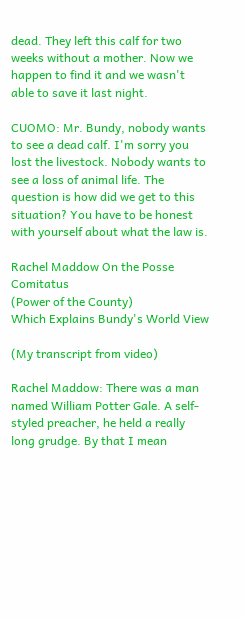dead. They left this calf for two weeks without a mother. Now we happen to find it and we wasn't able to save it last night.

CUOMO: Mr. Bundy, nobody wants to see a dead calf. I'm sorry you lost the livestock. Nobody wants to see a loss of animal life. The question is how did we get to this situation? You have to be honest with yourself about what the law is.

Rachel Maddow On the Posse Comitatus
(Power of the County)
Which Explains Bundy's World View

(My transcript from video)

Rachel Maddow: There was a man named William Potter Gale. A self-styled preacher, he held a really long grudge. By that I mean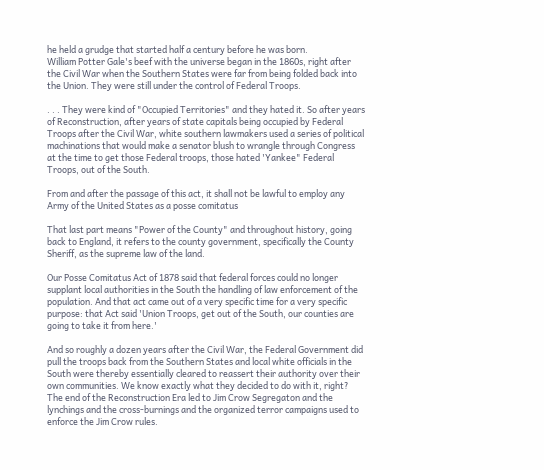he held a grudge that started half a century before he was born.
William Potter Gale's beef with the universe began in the 1860s, right after the Civil War when the Southern States were far from being folded back into the Union. They were still under the control of Federal Troops.

. . . They were kind of "Occupied Territories" and they hated it. So after years of Reconstruction, after years of state capitals being occupied by Federal Troops after the Civil War, white southern lawmakers used a series of political machinations that would make a senator blush to wrangle through Congress at the time to get those Federal troops, those hated 'Yankee" Federal Troops, out of the South.

From and after the passage of this act, it shall not be lawful to employ any Army of the United States as a posse comitatus

That last part means "Power of the County" and throughout history, going back to England, it refers to the county government, specifically the County Sheriff, as the supreme law of the land.

Our Posse Comitatus Act of 1878 said that federal forces could no longer supplant local authorities in the South the handling of law enforcement of the population. And that act came out of a very specific time for a very specific purpose: that Act said 'Union Troops, get out of the South, our counties are going to take it from here.'

And so roughly a dozen years after the Civil War, the Federal Government did pull the troops back from the Southern States and local white officials in the South were thereby essentially cleared to reassert their authority over their own communities. We know exactly what they decided to do with it, right? The end of the Reconstruction Era led to Jim Crow Segregaton and the lynchings and the cross-burnings and the organized terror campaigns used to enforce the Jim Crow rules.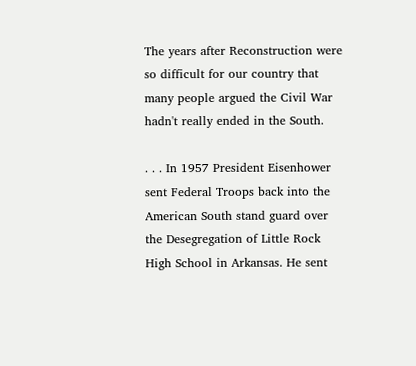The years after Reconstruction were so difficult for our country that many people argued the Civil War hadn't really ended in the South.

. . . In 1957 President Eisenhower sent Federal Troops back into the American South stand guard over the Desegregation of Little Rock High School in Arkansas. He sent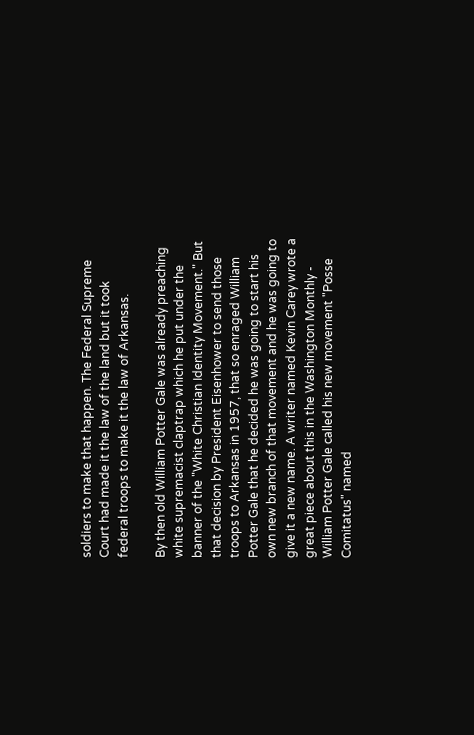soldiers to make that happen. The Federal Supreme Court had made it the law of the land but it took federal troops to make it the law of Arkansas.

By then old William Potter Gale was already preaching white supremacist claptrap which he put under the banner of the "White Christian Identity Movement." But that decision by President Eisenhower to send those troops to Arkansas in 1957, that so enraged William Potter Gale that he decided he was going to start his own new branch of that movement and he was going to give it a new name. A writer named Kevin Carey wrote a great piece about this in the Washington Monthly - William Potter Gale called his new movement "Posse Comitatus" named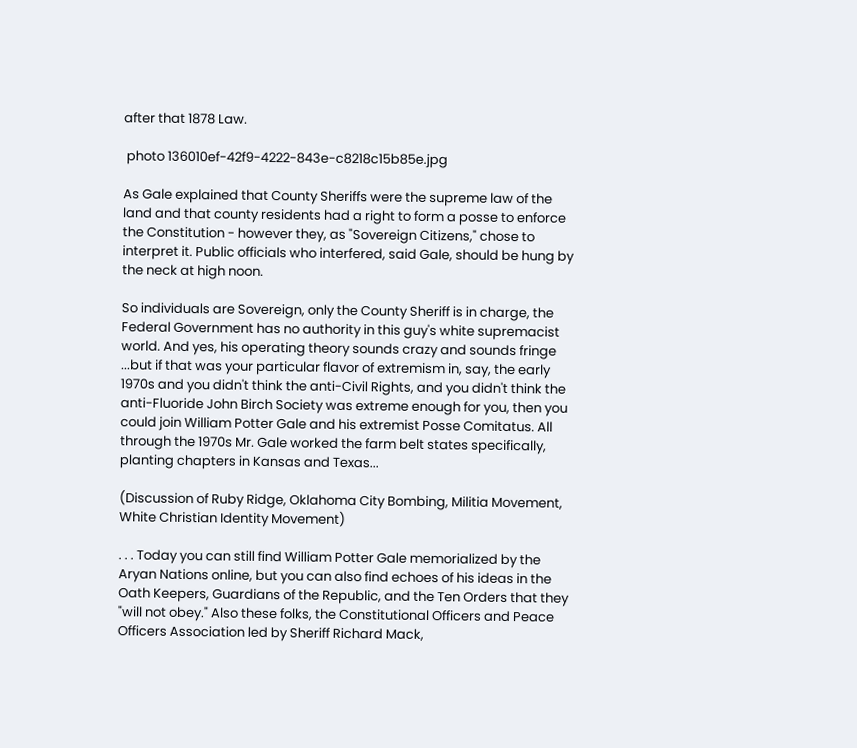after that 1878 Law.

 photo 136010ef-42f9-4222-843e-c8218c15b85e.jpg

As Gale explained that County Sheriffs were the supreme law of the land and that county residents had a right to form a posse to enforce the Constitution - however they, as "Sovereign Citizens," chose to interpret it. Public officials who interfered, said Gale, should be hung by the neck at high noon.

So individuals are Sovereign, only the County Sheriff is in charge, the Federal Government has no authority in this guy's white supremacist world. And yes, his operating theory sounds crazy and sounds fringe ...but if that was your particular flavor of extremism in, say, the early 1970s and you didn't think the anti-Civil Rights, and you didn't think the anti-Fluoride John Birch Society was extreme enough for you, then you could join William Potter Gale and his extremist Posse Comitatus. All through the 1970s Mr. Gale worked the farm belt states specifically, planting chapters in Kansas and Texas...

(Discussion of Ruby Ridge, Oklahoma City Bombing, Militia Movement, White Christian Identity Movement)

. . . Today you can still find William Potter Gale memorialized by the Aryan Nations online, but you can also find echoes of his ideas in the Oath Keepers, Guardians of the Republic, and the Ten Orders that they "will not obey." Also these folks, the Constitutional Officers and Peace Officers Association led by Sheriff Richard Mack,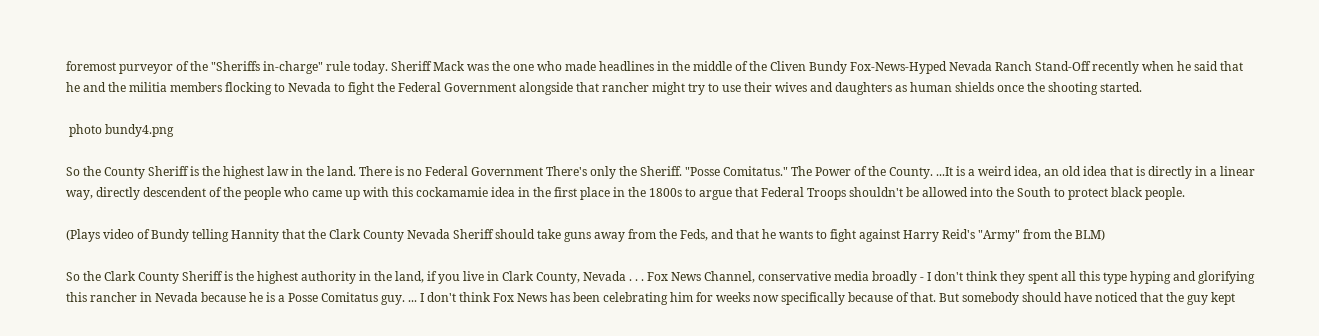foremost purveyor of the "Sheriffs in-charge" rule today. Sheriff Mack was the one who made headlines in the middle of the Cliven Bundy Fox-News-Hyped Nevada Ranch Stand-Off recently when he said that he and the militia members flocking to Nevada to fight the Federal Government alongside that rancher might try to use their wives and daughters as human shields once the shooting started.

 photo bundy4.png

So the County Sheriff is the highest law in the land. There is no Federal Government There's only the Sheriff. "Posse Comitatus." The Power of the County. ...It is a weird idea, an old idea that is directly in a linear way, directly descendent of the people who came up with this cockamamie idea in the first place in the 1800s to argue that Federal Troops shouldn't be allowed into the South to protect black people.

(Plays video of Bundy telling Hannity that the Clark County Nevada Sheriff should take guns away from the Feds, and that he wants to fight against Harry Reid's "Army" from the BLM)

So the Clark County Sheriff is the highest authority in the land, if you live in Clark County, Nevada . . . Fox News Channel, conservative media broadly - I don't think they spent all this type hyping and glorifying this rancher in Nevada because he is a Posse Comitatus guy. ... I don't think Fox News has been celebrating him for weeks now specifically because of that. But somebody should have noticed that the guy kept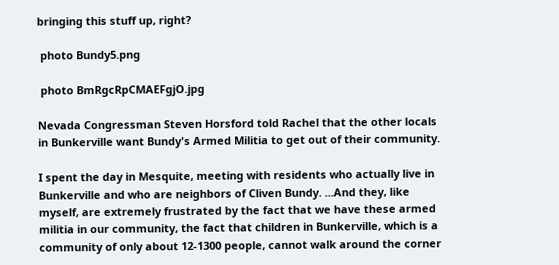bringing this stuff up, right?

 photo Bundy5.png

 photo BmRgcRpCMAEFgjO.jpg

Nevada Congressman Steven Horsford told Rachel that the other locals in Bunkerville want Bundy's Armed Militia to get out of their community.

I spent the day in Mesquite, meeting with residents who actually live in Bunkerville and who are neighbors of Cliven Bundy. ...And they, like myself, are extremely frustrated by the fact that we have these armed militia in our community, the fact that children in Bunkerville, which is a community of only about 12-1300 people, cannot walk around the corner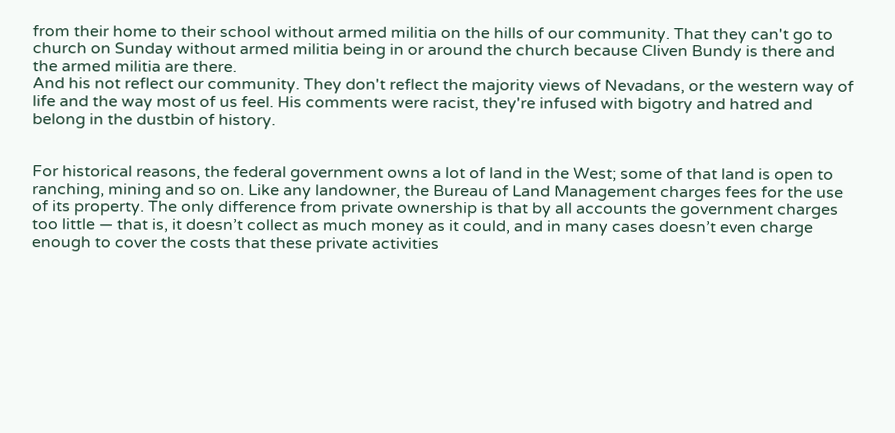from their home to their school without armed militia on the hills of our community. That they can't go to church on Sunday without armed militia being in or around the church because Cliven Bundy is there and the armed militia are there.
And his not reflect our community. They don't reflect the majority views of Nevadans, or the western way of life and the way most of us feel. His comments were racist, they're infused with bigotry and hatred and belong in the dustbin of history.


For historical reasons, the federal government owns a lot of land in the West; some of that land is open to ranching, mining and so on. Like any landowner, the Bureau of Land Management charges fees for the use of its property. The only difference from private ownership is that by all accounts the government charges too little — that is, it doesn’t collect as much money as it could, and in many cases doesn’t even charge enough to cover the costs that these private activities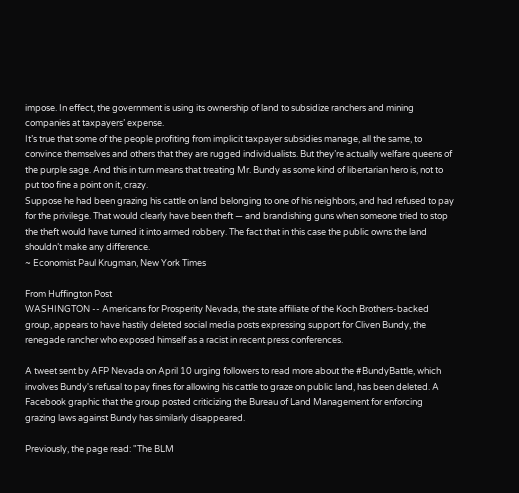impose. In effect, the government is using its ownership of land to subsidize ranchers and mining companies at taxpayers’ expense.
It’s true that some of the people profiting from implicit taxpayer subsidies manage, all the same, to convince themselves and others that they are rugged individualists. But they’re actually welfare queens of the purple sage. And this in turn means that treating Mr. Bundy as some kind of libertarian hero is, not to put too fine a point on it, crazy.
Suppose he had been grazing his cattle on land belonging to one of his neighbors, and had refused to pay for the privilege. That would clearly have been theft — and brandishing guns when someone tried to stop the theft would have turned it into armed robbery. The fact that in this case the public owns the land shouldn’t make any difference.
~ Economist Paul Krugman, New York Times

From Huffington Post
WASHINGTON -- Americans for Prosperity Nevada, the state affiliate of the Koch Brothers-backed group, appears to have hastily deleted social media posts expressing support for Cliven Bundy, the renegade rancher who exposed himself as a racist in recent press conferences.

A tweet sent by AFP Nevada on April 10 urging followers to read more about the #BundyBattle, which involves Bundy's refusal to pay fines for allowing his cattle to graze on public land, has been deleted. A Facebook graphic that the group posted criticizing the Bureau of Land Management for enforcing grazing laws against Bundy has similarly disappeared.

Previously, the page read: "The BLM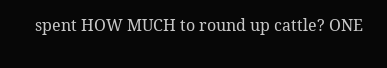spent HOW MUCH to round up cattle? ONE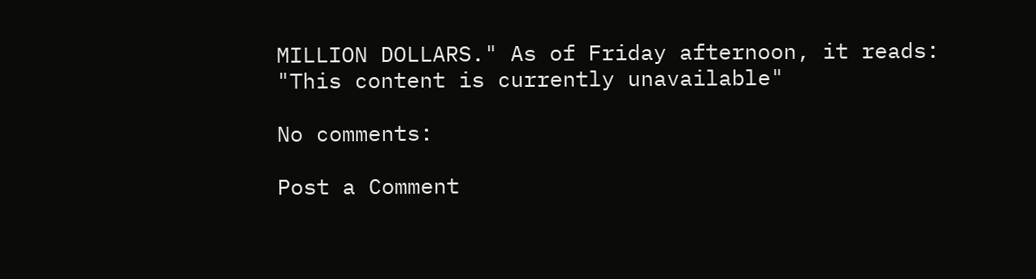MILLION DOLLARS." As of Friday afternoon, it reads: "This content is currently unavailable"

No comments:

Post a Comment